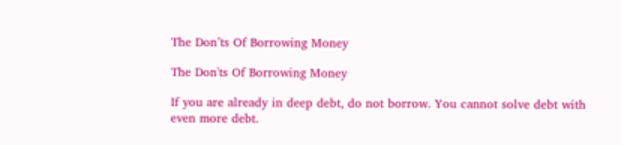The Don’ts Of Borrowing Money

The Don'ts Of Borrowing Money

If you are already in deep debt, do not borrow. You cannot solve debt with even more debt.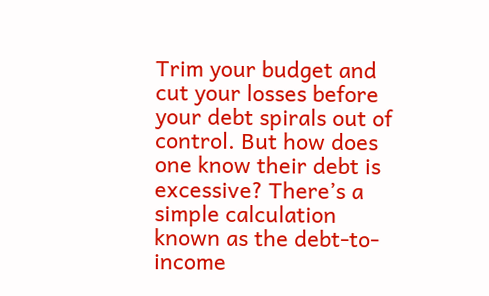Trim your budget and cut your losses before your debt spirals out of control. But how does one know their debt is excessive? There’s a simple calculation known as the debt-to-income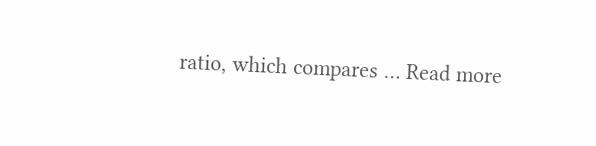ratio, which compares … Read more